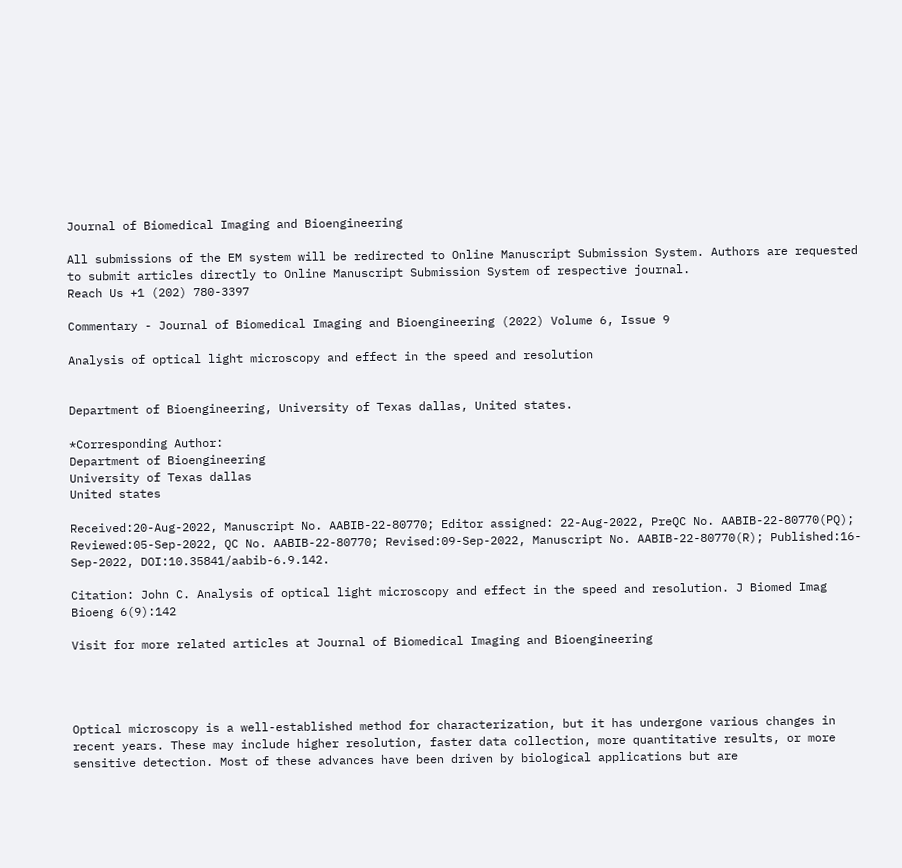Journal of Biomedical Imaging and Bioengineering

All submissions of the EM system will be redirected to Online Manuscript Submission System. Authors are requested to submit articles directly to Online Manuscript Submission System of respective journal.
Reach Us +1 (202) 780-3397

Commentary - Journal of Biomedical Imaging and Bioengineering (2022) Volume 6, Issue 9

Analysis of optical light microscopy and effect in the speed and resolution


Department of Bioengineering, University of Texas dallas, United states.

*Corresponding Author:
Department of Bioengineering
University of Texas dallas
United states

Received:20-Aug-2022, Manuscript No. AABIB-22-80770; Editor assigned: 22-Aug-2022, PreQC No. AABIB-22-80770(PQ); Reviewed:05-Sep-2022, QC No. AABIB-22-80770; Revised:09-Sep-2022, Manuscript No. AABIB-22-80770(R); Published:16-Sep-2022, DOI:10.35841/aabib-6.9.142.

Citation: John C. Analysis of optical light microscopy and effect in the speed and resolution. J Biomed Imag Bioeng 6(9):142

Visit for more related articles at Journal of Biomedical Imaging and Bioengineering




Optical microscopy is a well-established method for characterization, but it has undergone various changes in recent years. These may include higher resolution, faster data collection, more quantitative results, or more sensitive detection. Most of these advances have been driven by biological applications but are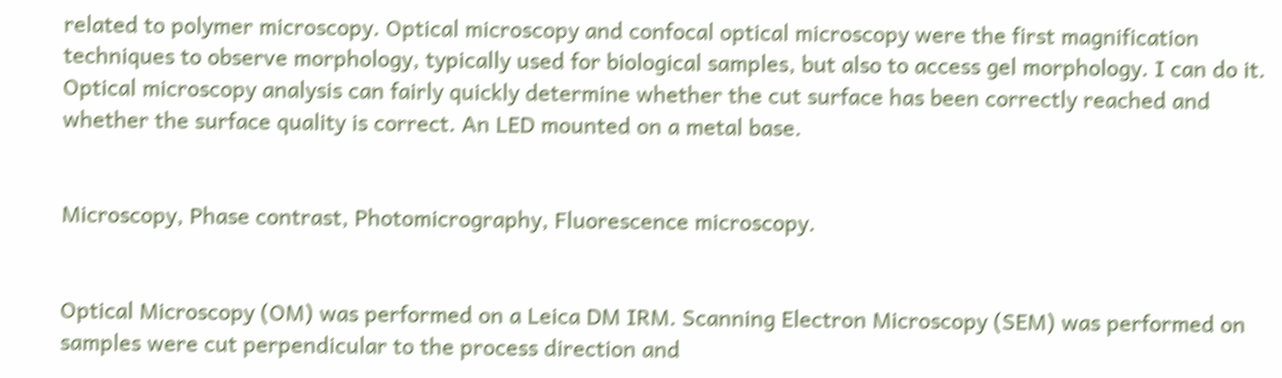related to polymer microscopy. Optical microscopy and confocal optical microscopy were the first magnification techniques to observe morphology, typically used for biological samples, but also to access gel morphology. I can do it. Optical microscopy analysis can fairly quickly determine whether the cut surface has been correctly reached and whether the surface quality is correct. An LED mounted on a metal base.


Microscopy, Phase contrast, Photomicrography, Fluorescence microscopy.


Optical Microscopy (OM) was performed on a Leica DM IRM. Scanning Electron Microscopy (SEM) was performed on samples were cut perpendicular to the process direction and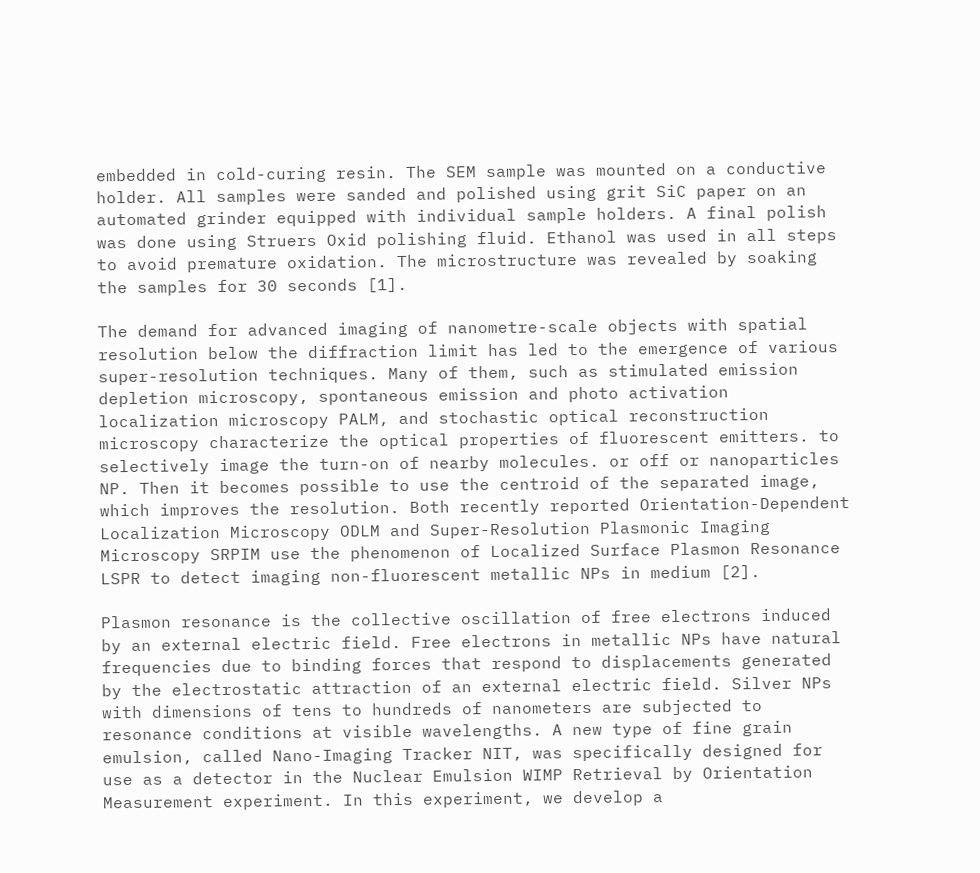embedded in cold-curing resin. The SEM sample was mounted on a conductive holder. All samples were sanded and polished using grit SiC paper on an automated grinder equipped with individual sample holders. A final polish was done using Struers Oxid polishing fluid. Ethanol was used in all steps to avoid premature oxidation. The microstructure was revealed by soaking the samples for 30 seconds [1].

The demand for advanced imaging of nanometre-scale objects with spatial resolution below the diffraction limit has led to the emergence of various super-resolution techniques. Many of them, such as stimulated emission depletion microscopy, spontaneous emission and photo activation localization microscopy PALM, and stochastic optical reconstruction microscopy characterize the optical properties of fluorescent emitters. to selectively image the turn-on of nearby molecules. or off or nanoparticles NP. Then it becomes possible to use the centroid of the separated image, which improves the resolution. Both recently reported Orientation-Dependent Localization Microscopy ODLM and Super-Resolution Plasmonic Imaging Microscopy SRPIM use the phenomenon of Localized Surface Plasmon Resonance LSPR to detect imaging non-fluorescent metallic NPs in medium [2].

Plasmon resonance is the collective oscillation of free electrons induced by an external electric field. Free electrons in metallic NPs have natural frequencies due to binding forces that respond to displacements generated by the electrostatic attraction of an external electric field. Silver NPs with dimensions of tens to hundreds of nanometers are subjected to resonance conditions at visible wavelengths. A new type of fine grain emulsion, called Nano-Imaging Tracker NIT, was specifically designed for use as a detector in the Nuclear Emulsion WIMP Retrieval by Orientation Measurement experiment. In this experiment, we develop a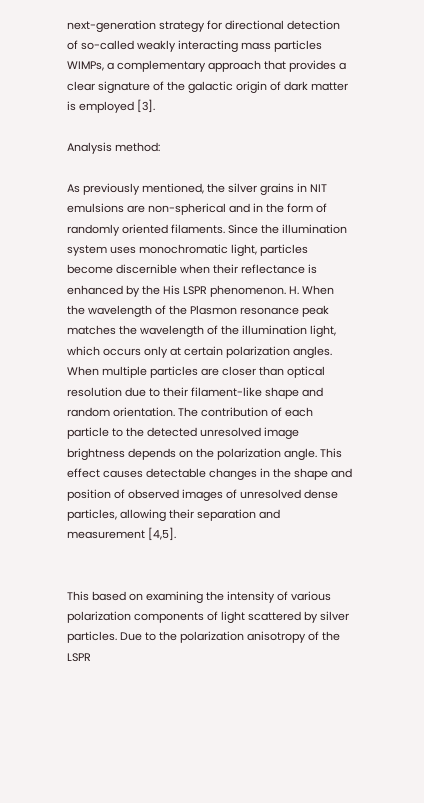next-generation strategy for directional detection of so-called weakly interacting mass particles WIMPs, a complementary approach that provides a clear signature of the galactic origin of dark matter is employed [3].

Analysis method:

As previously mentioned, the silver grains in NIT emulsions are non-spherical and in the form of randomly oriented filaments. Since the illumination system uses monochromatic light, particles become discernible when their reflectance is enhanced by the His LSPR phenomenon. H. When the wavelength of the Plasmon resonance peak matches the wavelength of the illumination light, which occurs only at certain polarization angles. When multiple particles are closer than optical resolution due to their filament-like shape and random orientation. The contribution of each particle to the detected unresolved image brightness depends on the polarization angle. This effect causes detectable changes in the shape and position of observed images of unresolved dense particles, allowing their separation and measurement [4,5].


This based on examining the intensity of various polarization components of light scattered by silver particles. Due to the polarization anisotropy of the LSPR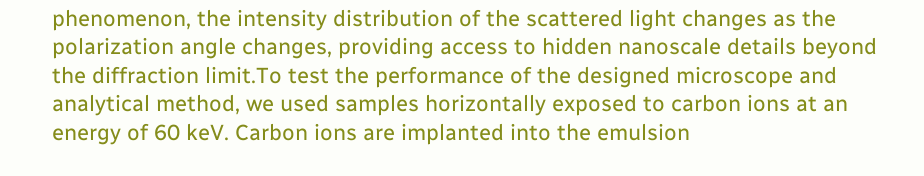phenomenon, the intensity distribution of the scattered light changes as the polarization angle changes, providing access to hidden nanoscale details beyond the diffraction limit.To test the performance of the designed microscope and analytical method, we used samples horizontally exposed to carbon ions at an energy of 60 keV. Carbon ions are implanted into the emulsion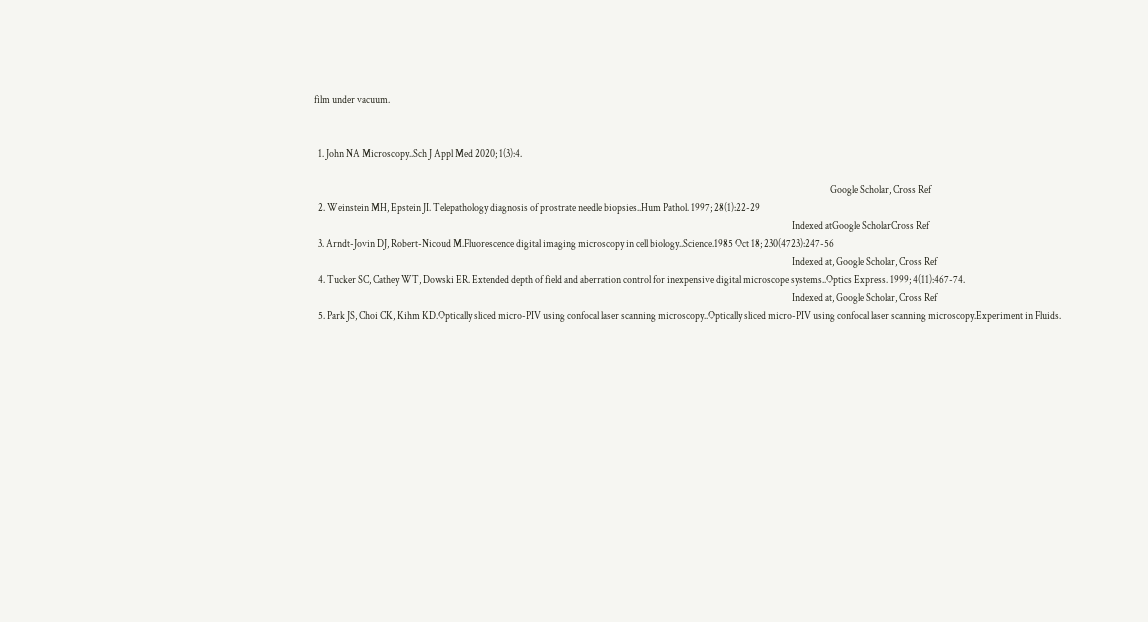film under vacuum.


  1. John NA Microscopy..Sch J Appl Med 2020; 1(3):4.

                                                                                                                                                                                                                                                                  Google Scholar, Cross Ref
  2. Weinstein MH, Epstein JI. Telepathology diagnosis of prostrate needle biopsies..Hum Pathol. 1997; 28(1):22-29
                                                                                                                                                                                                                                               Indexed atGoogle ScholarCross Ref
  3. Arndt-Jovin DJ, Robert-Nicoud M.Fluorescence digital imaging microscopy in cell biology..Science.1985 Oct 18; 230(4723):247-56
                                                                                                                                                                                                                                               Indexed at, Google Scholar, Cross Ref
  4. Tucker SC, Cathey WT, Dowski ER. Extended depth of field and aberration control for inexpensive digital microscope systems..Optics Express. 1999; 4(11):467-74.
                                                                                                                                                                                                                                               Indexed at, Google Scholar, Cross Ref
  5. Park JS, Choi CK, Kihm KD.Optically sliced micro-PIV using confocal laser scanning microscopy..Optically sliced micro-PIV using confocal laser scanning microscopy.Experiment in Fluids.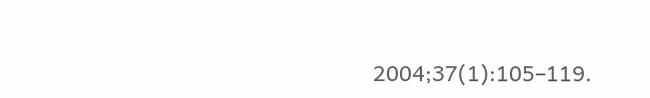2004;37(1):105–119.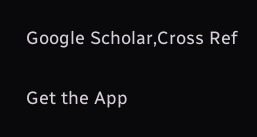Google Scholar,Cross Ref


Get the App